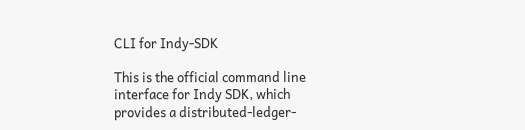CLI for Indy-SDK

This is the official command line interface for Indy SDK, which provides a distributed-ledger-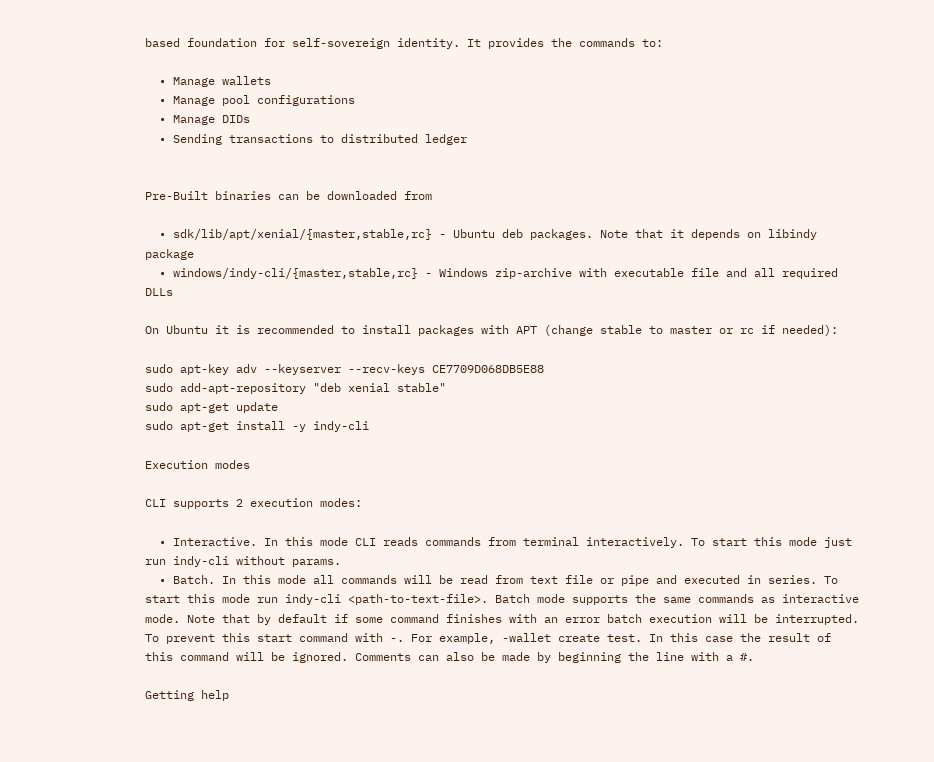based foundation for self-sovereign identity. It provides the commands to:

  • Manage wallets
  • Manage pool configurations
  • Manage DIDs
  • Sending transactions to distributed ledger


Pre-Built binaries can be downloaded from

  • sdk/lib/apt/xenial/{master,stable,rc} - Ubuntu deb packages. Note that it depends on libindy package
  • windows/indy-cli/{master,stable,rc} - Windows zip-archive with executable file and all required DLLs

On Ubuntu it is recommended to install packages with APT (change stable to master or rc if needed):

sudo apt-key adv --keyserver --recv-keys CE7709D068DB5E88
sudo add-apt-repository "deb xenial stable"
sudo apt-get update
sudo apt-get install -y indy-cli

Execution modes

CLI supports 2 execution modes:

  • Interactive. In this mode CLI reads commands from terminal interactively. To start this mode just run indy-cli without params.
  • Batch. In this mode all commands will be read from text file or pipe and executed in series. To start this mode run indy-cli <path-to-text-file>. Batch mode supports the same commands as interactive mode. Note that by default if some command finishes with an error batch execution will be interrupted. To prevent this start command with -. For example, -wallet create test. In this case the result of this command will be ignored. Comments can also be made by beginning the line with a #.

Getting help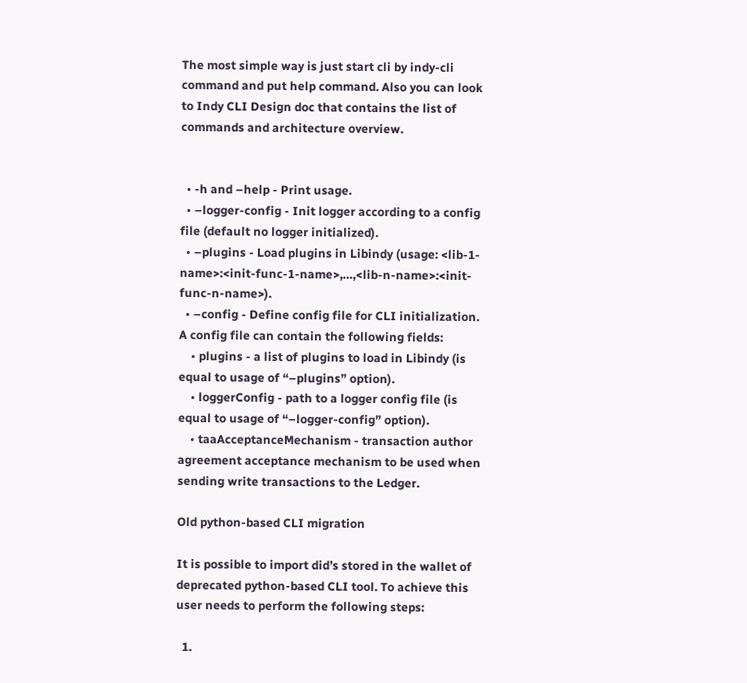The most simple way is just start cli by indy-cli command and put help command. Also you can look to Indy CLI Design doc that contains the list of commands and architecture overview.


  • -h and –help - Print usage.
  • –logger-config - Init logger according to a config file (default no logger initialized).
  • –plugins - Load plugins in Libindy (usage: <lib-1-name>:<init-func-1-name>,…,<lib-n-name>:<init-func-n-name>).
  • –config - Define config file for CLI initialization. A config file can contain the following fields:
    • plugins - a list of plugins to load in Libindy (is equal to usage of “–plugins” option).
    • loggerConfig - path to a logger config file (is equal to usage of “–logger-config” option).
    • taaAcceptanceMechanism - transaction author agreement acceptance mechanism to be used when sending write transactions to the Ledger.

Old python-based CLI migration

It is possible to import did’s stored in the wallet of deprecated python-based CLI tool. To achieve this user needs to perform the following steps:

  1.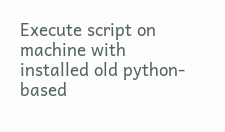Execute script on machine with installed old python-based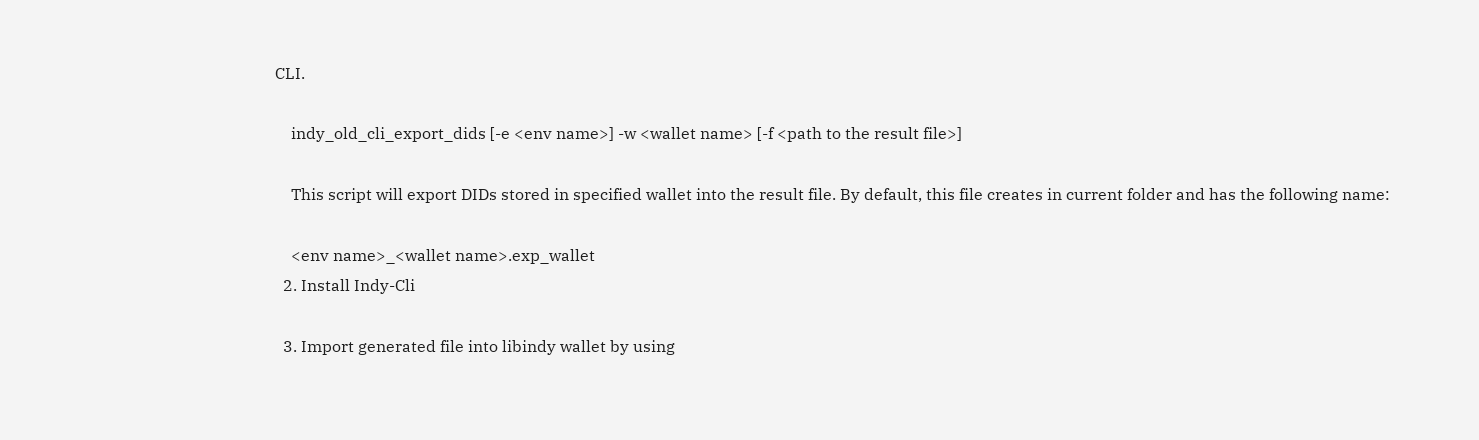CLI.

    indy_old_cli_export_dids [-e <env name>] -w <wallet name> [-f <path to the result file>]

    This script will export DIDs stored in specified wallet into the result file. By default, this file creates in current folder and has the following name:

    <env name>_<wallet name>.exp_wallet
  2. Install Indy-Cli

  3. Import generated file into libindy wallet by using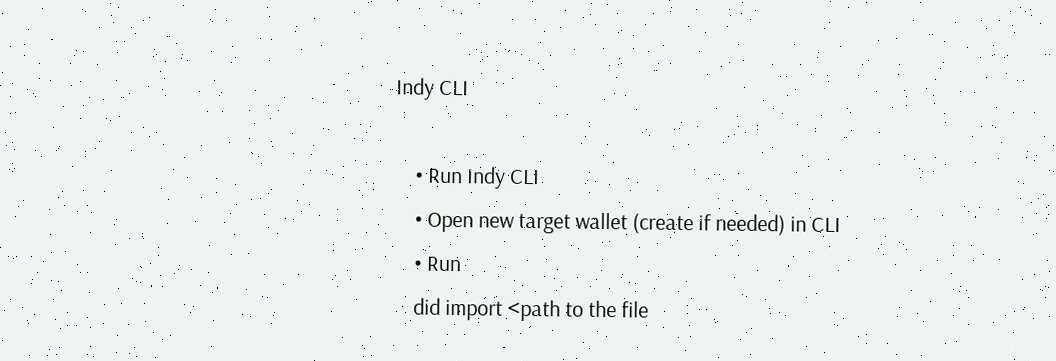Indy CLI

    • Run Indy CLI
    • Open new target wallet (create if needed) in CLI
    • Run
    did import <path to the file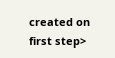created on first step>